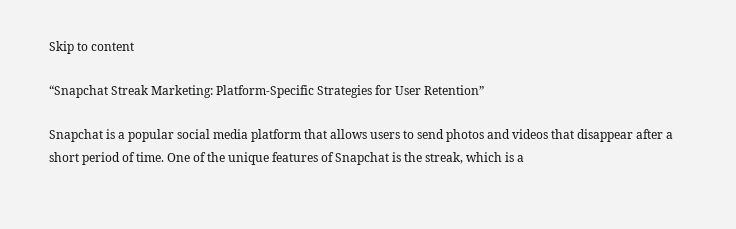Skip to content

“Snapchat Streak Marketing: Platform-Specific Strategies for User Retention”

Snapchat is a popular social media platform that allows users to send photos and videos that disappear after a short period of time. One of the unique features of Snapchat is the streak, which is a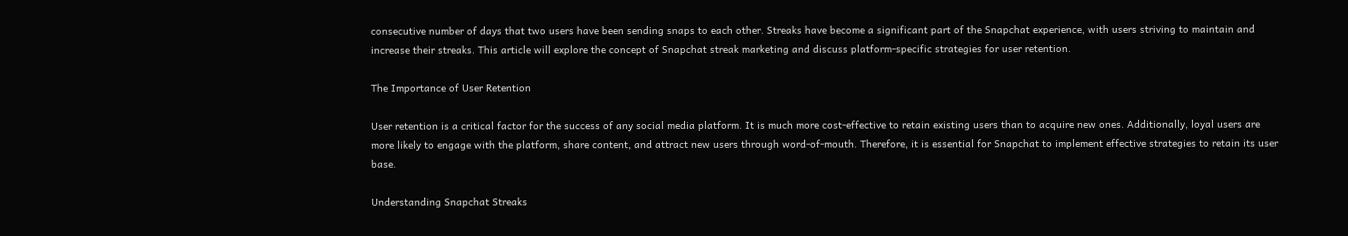consecutive number of days that two users have been sending snaps to each other. Streaks have become a significant part of the Snapchat experience, with users striving to maintain and increase their streaks. This article will explore the concept of Snapchat streak marketing and discuss platform-specific strategies for user retention.

The Importance of User Retention

User retention is a critical factor for the success of any social media platform. It is much more cost-effective to retain existing users than to acquire new ones. Additionally, loyal users are more likely to engage with the platform, share content, and attract new users through word-of-mouth. Therefore, it is essential for Snapchat to implement effective strategies to retain its user base.

Understanding Snapchat Streaks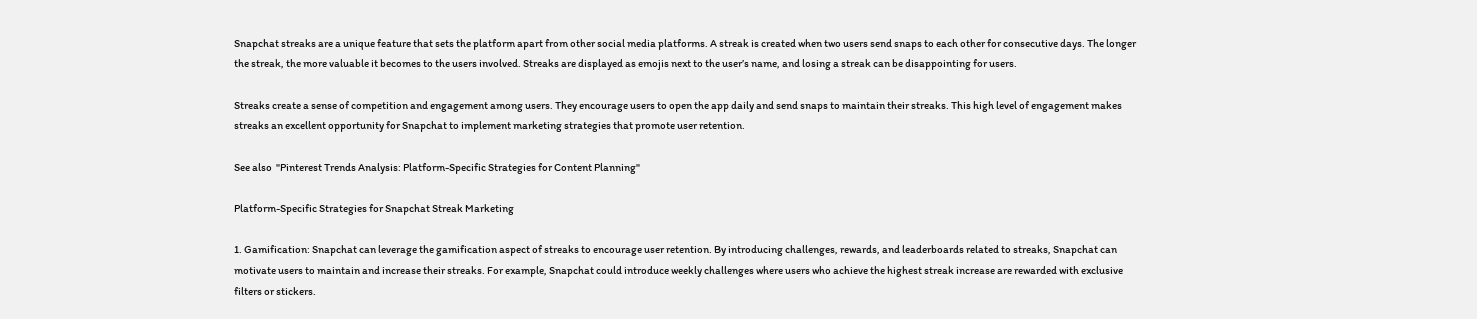Snapchat streaks are a unique feature that sets the platform apart from other social media platforms. A streak is created when two users send snaps to each other for consecutive days. The longer the streak, the more valuable it becomes to the users involved. Streaks are displayed as emojis next to the user’s name, and losing a streak can be disappointing for users.

Streaks create a sense of competition and engagement among users. They encourage users to open the app daily and send snaps to maintain their streaks. This high level of engagement makes streaks an excellent opportunity for Snapchat to implement marketing strategies that promote user retention.

See also  "Pinterest Trends Analysis: Platform-Specific Strategies for Content Planning"

Platform-Specific Strategies for Snapchat Streak Marketing

1. Gamification: Snapchat can leverage the gamification aspect of streaks to encourage user retention. By introducing challenges, rewards, and leaderboards related to streaks, Snapchat can motivate users to maintain and increase their streaks. For example, Snapchat could introduce weekly challenges where users who achieve the highest streak increase are rewarded with exclusive filters or stickers.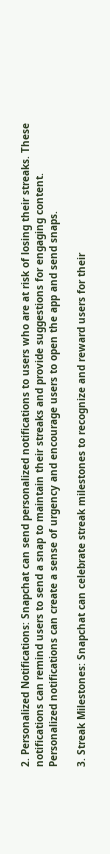2. Personalized Notifications: Snapchat can send personalized notifications to users who are at risk of losing their streaks. These notifications can remind users to send a snap to maintain their streaks and provide suggestions for engaging content. Personalized notifications can create a sense of urgency and encourage users to open the app and send snaps.

3. Streak Milestones: Snapchat can celebrate streak milestones to recognize and reward users for their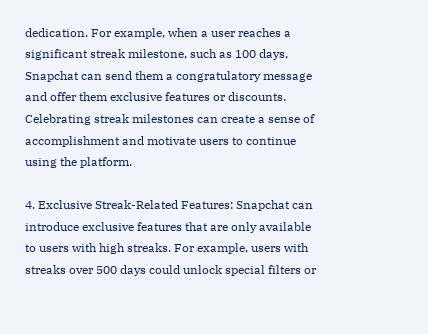dedication. For example, when a user reaches a significant streak milestone, such as 100 days, Snapchat can send them a congratulatory message and offer them exclusive features or discounts. Celebrating streak milestones can create a sense of accomplishment and motivate users to continue using the platform.

4. Exclusive Streak-Related Features: Snapchat can introduce exclusive features that are only available to users with high streaks. For example, users with streaks over 500 days could unlock special filters or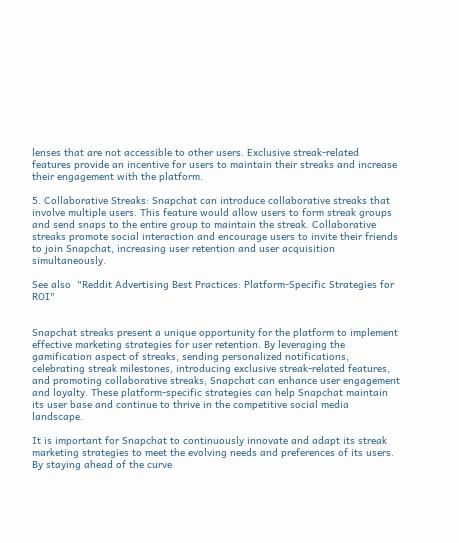lenses that are not accessible to other users. Exclusive streak-related features provide an incentive for users to maintain their streaks and increase their engagement with the platform.

5. Collaborative Streaks: Snapchat can introduce collaborative streaks that involve multiple users. This feature would allow users to form streak groups and send snaps to the entire group to maintain the streak. Collaborative streaks promote social interaction and encourage users to invite their friends to join Snapchat, increasing user retention and user acquisition simultaneously.

See also  "Reddit Advertising Best Practices: Platform-Specific Strategies for ROI"


Snapchat streaks present a unique opportunity for the platform to implement effective marketing strategies for user retention. By leveraging the gamification aspect of streaks, sending personalized notifications, celebrating streak milestones, introducing exclusive streak-related features, and promoting collaborative streaks, Snapchat can enhance user engagement and loyalty. These platform-specific strategies can help Snapchat maintain its user base and continue to thrive in the competitive social media landscape.

It is important for Snapchat to continuously innovate and adapt its streak marketing strategies to meet the evolving needs and preferences of its users. By staying ahead of the curve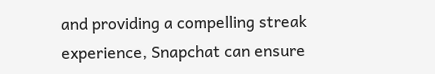and providing a compelling streak experience, Snapchat can ensure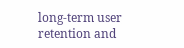long-term user retention and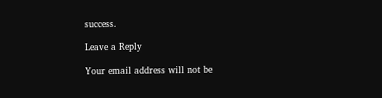success.

Leave a Reply

Your email address will not be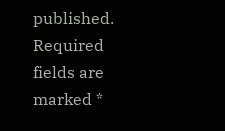published. Required fields are marked *